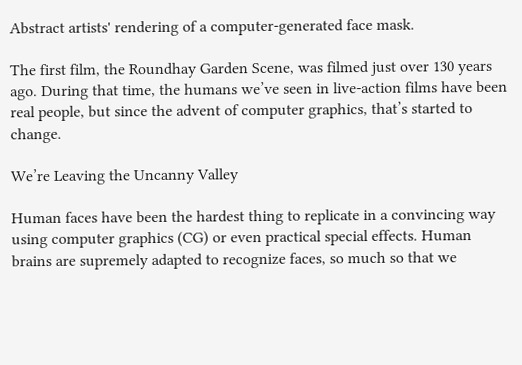Abstract artists' rendering of a computer-generated face mask.

The first film, the Roundhay Garden Scene, was filmed just over 130 years ago. During that time, the humans we’ve seen in live-action films have been real people, but since the advent of computer graphics, that’s started to change.

We’re Leaving the Uncanny Valley

Human faces have been the hardest thing to replicate in a convincing way using computer graphics (CG) or even practical special effects. Human brains are supremely adapted to recognize faces, so much so that we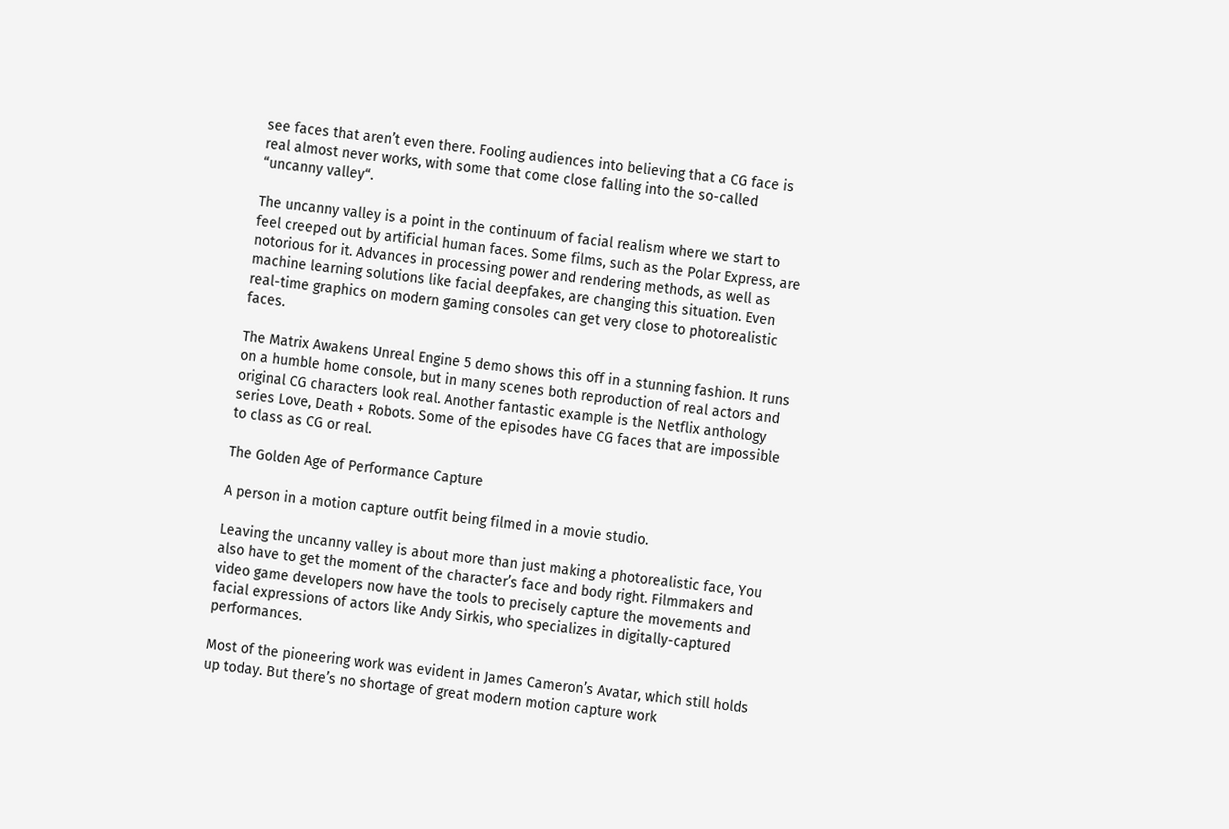see faces that aren’t even there. Fooling audiences into believing that a CG face is real almost never works, with some that come close falling into the so-called “uncanny valley“.

The uncanny valley is a point in the continuum of facial realism where we start to feel creeped out by artificial human faces. Some films, such as the Polar Express, are notorious for it. Advances in processing power and rendering methods, as well as machine learning solutions like facial deepfakes, are changing this situation. Even real-time graphics on modern gaming consoles can get very close to photorealistic faces.

The Matrix Awakens Unreal Engine 5 demo shows this off in a stunning fashion. It runs on a humble home console, but in many scenes both reproduction of real actors and original CG characters look real. Another fantastic example is the Netflix anthology series Love, Death + Robots. Some of the episodes have CG faces that are impossible to class as CG or real.

The Golden Age of Performance Capture

A person in a motion capture outfit being filmed in a movie studio.

Leaving the uncanny valley is about more than just making a photorealistic face, You also have to get the moment of the character’s face and body right. Filmmakers and video game developers now have the tools to precisely capture the movements and facial expressions of actors like Andy Sirkis, who specializes in digitally-captured performances.

Most of the pioneering work was evident in James Cameron’s Avatar, which still holds up today. But there’s no shortage of great modern motion capture work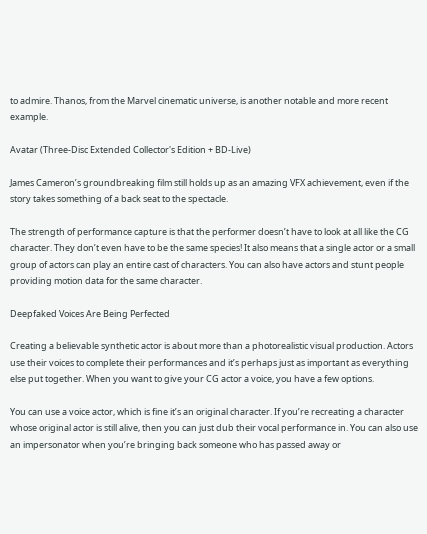to admire. Thanos, from the Marvel cinematic universe, is another notable and more recent example.

Avatar (Three-Disc Extended Collector's Edition + BD-Live)

James Cameron’s groundbreaking film still holds up as an amazing VFX achievement, even if the story takes something of a back seat to the spectacle.

The strength of performance capture is that the performer doesn’t have to look at all like the CG character. They don’t even have to be the same species! It also means that a single actor or a small group of actors can play an entire cast of characters. You can also have actors and stunt people providing motion data for the same character.

Deepfaked Voices Are Being Perfected

Creating a believable synthetic actor is about more than a photorealistic visual production. Actors use their voices to complete their performances and it’s perhaps just as important as everything else put together. When you want to give your CG actor a voice, you have a few options.

You can use a voice actor, which is fine it’s an original character. If you’re recreating a character whose original actor is still alive, then you can just dub their vocal performance in. You can also use an impersonator when you’re bringing back someone who has passed away or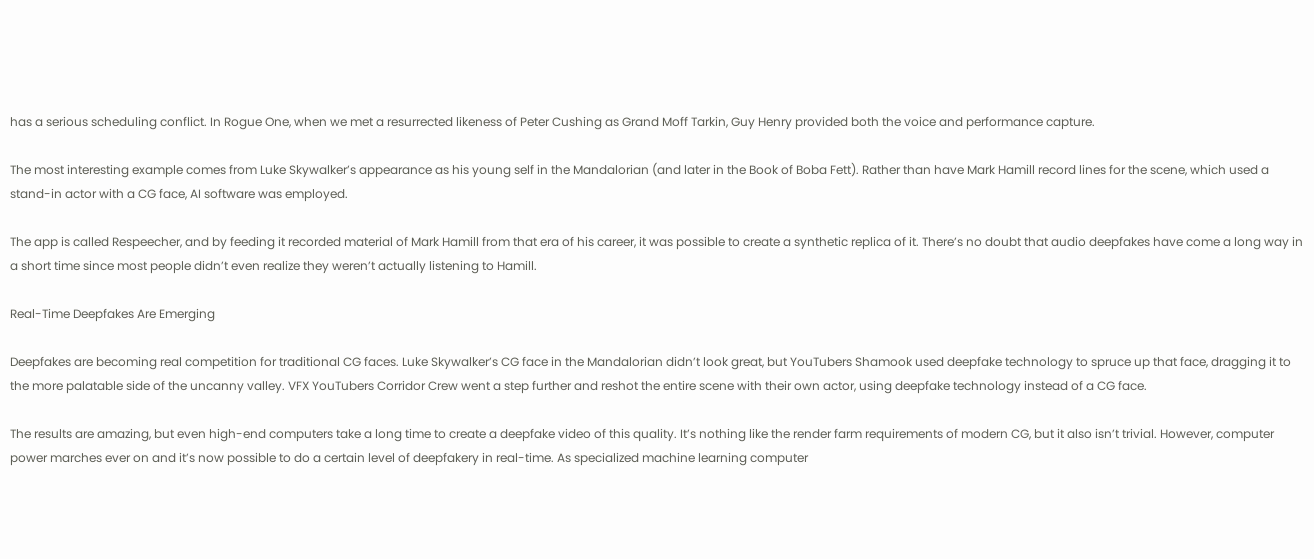has a serious scheduling conflict. In Rogue One, when we met a resurrected likeness of Peter Cushing as Grand Moff Tarkin, Guy Henry provided both the voice and performance capture.

The most interesting example comes from Luke Skywalker’s appearance as his young self in the Mandalorian (and later in the Book of Boba Fett). Rather than have Mark Hamill record lines for the scene, which used a stand-in actor with a CG face, AI software was employed.

The app is called Respeecher, and by feeding it recorded material of Mark Hamill from that era of his career, it was possible to create a synthetic replica of it. There’s no doubt that audio deepfakes have come a long way in a short time since most people didn’t even realize they weren’t actually listening to Hamill.

Real-Time Deepfakes Are Emerging

Deepfakes are becoming real competition for traditional CG faces. Luke Skywalker’s CG face in the Mandalorian didn’t look great, but YouTubers Shamook used deepfake technology to spruce up that face, dragging it to the more palatable side of the uncanny valley. VFX YouTubers Corridor Crew went a step further and reshot the entire scene with their own actor, using deepfake technology instead of a CG face.

The results are amazing, but even high-end computers take a long time to create a deepfake video of this quality. It’s nothing like the render farm requirements of modern CG, but it also isn’t trivial. However, computer power marches ever on and it’s now possible to do a certain level of deepfakery in real-time. As specialized machine learning computer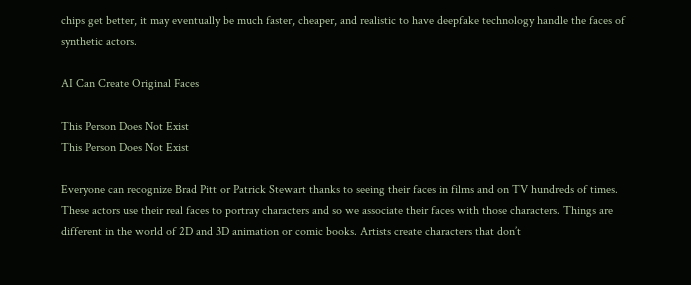chips get better, it may eventually be much faster, cheaper, and realistic to have deepfake technology handle the faces of synthetic actors.

AI Can Create Original Faces

This Person Does Not Exist
This Person Does Not Exist

Everyone can recognize Brad Pitt or Patrick Stewart thanks to seeing their faces in films and on TV hundreds of times. These actors use their real faces to portray characters and so we associate their faces with those characters. Things are different in the world of 2D and 3D animation or comic books. Artists create characters that don’t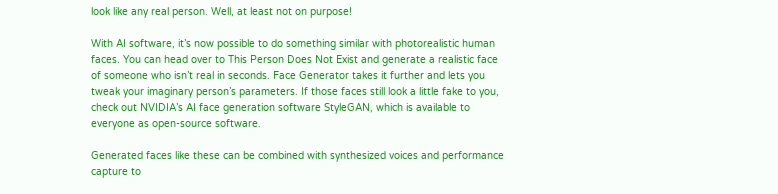look like any real person. Well, at least not on purpose!

With AI software, it’s now possible to do something similar with photorealistic human faces. You can head over to This Person Does Not Exist and generate a realistic face of someone who isn’t real in seconds. Face Generator takes it further and lets you tweak your imaginary person’s parameters. If those faces still look a little fake to you, check out NVIDIA’s AI face generation software StyleGAN, which is available to everyone as open-source software.

Generated faces like these can be combined with synthesized voices and performance capture to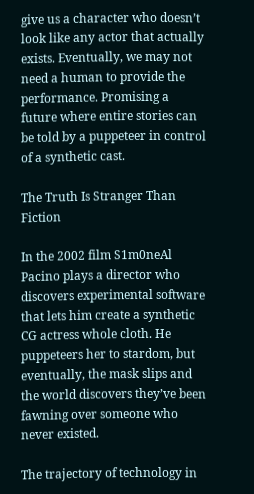give us a character who doesn’t look like any actor that actually exists. Eventually, we may not need a human to provide the performance. Promising a future where entire stories can be told by a puppeteer in control of a synthetic cast.

The Truth Is Stranger Than Fiction

In the 2002 film S1m0neAl Pacino plays a director who discovers experimental software that lets him create a synthetic CG actress whole cloth. He puppeteers her to stardom, but eventually, the mask slips and the world discovers they’ve been fawning over someone who never existed.

The trajectory of technology in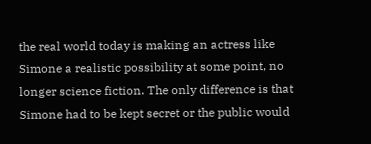the real world today is making an actress like Simone a realistic possibility at some point, no longer science fiction. The only difference is that Simone had to be kept secret or the public would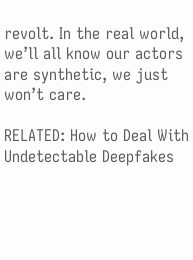revolt. In the real world, we’ll all know our actors are synthetic, we just won’t care.

RELATED: How to Deal With Undetectable Deepfakes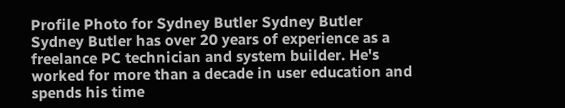Profile Photo for Sydney Butler Sydney Butler
Sydney Butler has over 20 years of experience as a freelance PC technician and system builder. He's worked for more than a decade in user education and spends his time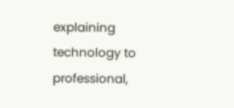explaining technology to professional,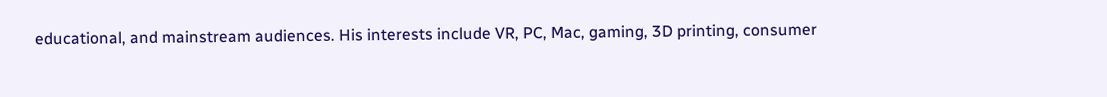educational, and mainstream audiences. His interests include VR, PC, Mac, gaming, 3D printing, consumer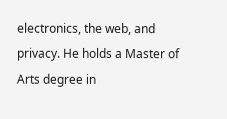electronics, the web, and privacy. He holds a Master of Arts degree in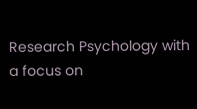Research Psychology with a focus on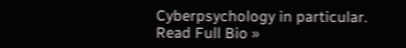Cyberpsychology in particular.
Read Full Bio »